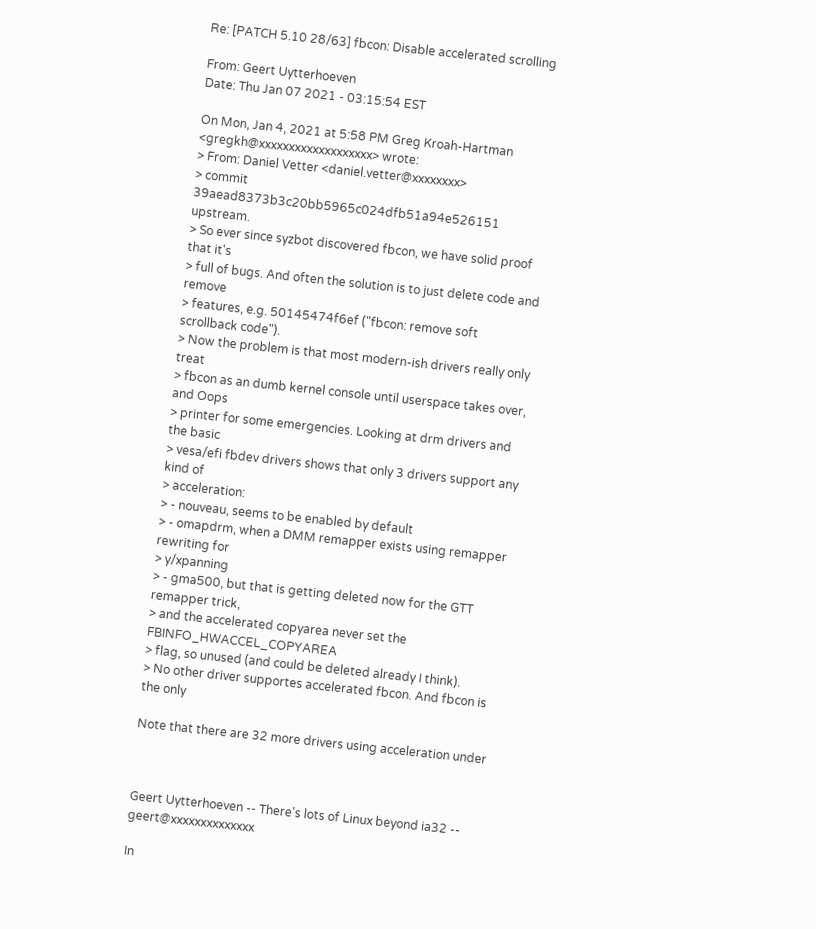Re: [PATCH 5.10 28/63] fbcon: Disable accelerated scrolling

From: Geert Uytterhoeven
Date: Thu Jan 07 2021 - 03:15:54 EST

On Mon, Jan 4, 2021 at 5:58 PM Greg Kroah-Hartman
<gregkh@xxxxxxxxxxxxxxxxxxx> wrote:
> From: Daniel Vetter <daniel.vetter@xxxxxxxx>
> commit 39aead8373b3c20bb5965c024dfb51a94e526151 upstream.
> So ever since syzbot discovered fbcon, we have solid proof that it's
> full of bugs. And often the solution is to just delete code and remove
> features, e.g. 50145474f6ef ("fbcon: remove soft scrollback code").
> Now the problem is that most modern-ish drivers really only treat
> fbcon as an dumb kernel console until userspace takes over, and Oops
> printer for some emergencies. Looking at drm drivers and the basic
> vesa/efi fbdev drivers shows that only 3 drivers support any kind of
> acceleration:
> - nouveau, seems to be enabled by default
> - omapdrm, when a DMM remapper exists using remapper rewriting for
> y/xpanning
> - gma500, but that is getting deleted now for the GTT remapper trick,
> and the accelerated copyarea never set the FBINFO_HWACCEL_COPYAREA
> flag, so unused (and could be deleted already I think).
> No other driver supportes accelerated fbcon. And fbcon is the only

Note that there are 32 more drivers using acceleration under



Geert Uytterhoeven -- There's lots of Linux beyond ia32 -- geert@xxxxxxxxxxxxxx

In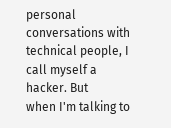personal conversations with technical people, I call myself a hacker. But
when I'm talking to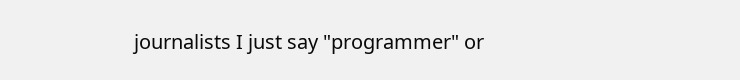journalists I just say "programmer" or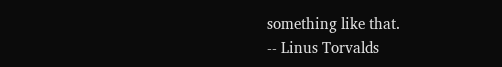something like that.
-- Linus Torvalds